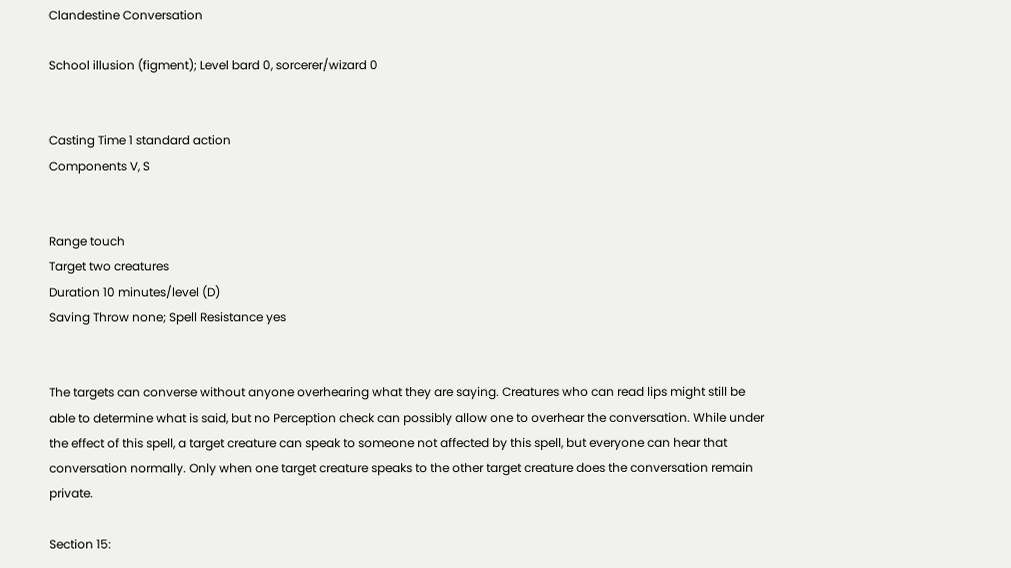Clandestine Conversation

School illusion (figment); Level bard 0, sorcerer/wizard 0


Casting Time 1 standard action
Components V, S


Range touch
Target two creatures
Duration 10 minutes/level (D)
Saving Throw none; Spell Resistance yes


The targets can converse without anyone overhearing what they are saying. Creatures who can read lips might still be able to determine what is said, but no Perception check can possibly allow one to overhear the conversation. While under the effect of this spell, a target creature can speak to someone not affected by this spell, but everyone can hear that conversation normally. Only when one target creature speaks to the other target creature does the conversation remain private.

Section 15: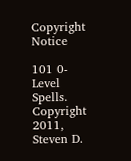Copyright Notice

101 0-Level Spells. Copyright 2011, Steven D.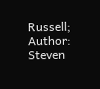Russell; Author: Steven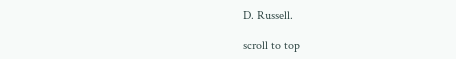D. Russell.

scroll to top